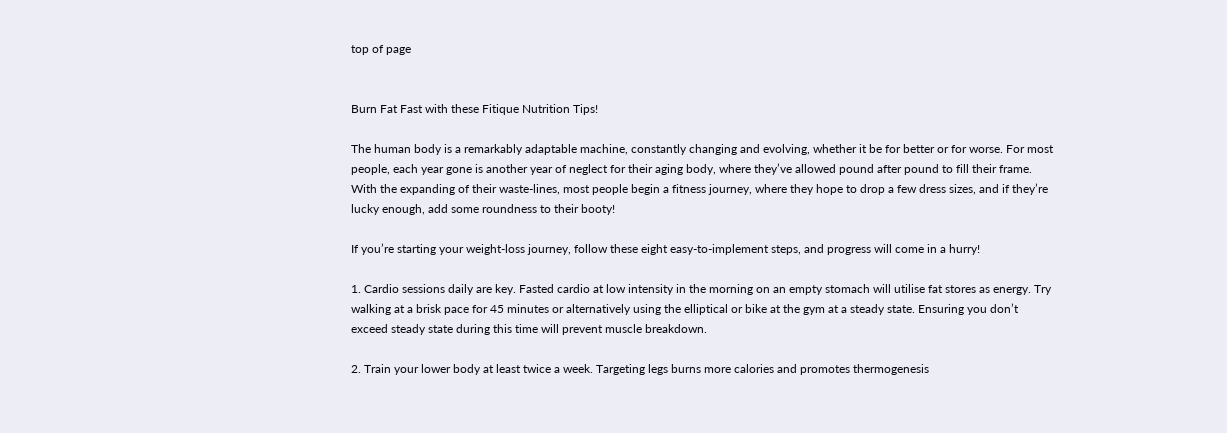top of page


Burn Fat Fast with these Fitique Nutrition Tips!

The human body is a remarkably adaptable machine, constantly changing and evolving, whether it be for better or for worse. For most people, each year gone is another year of neglect for their aging body, where they’ve allowed pound after pound to fill their frame. With the expanding of their waste-lines, most people begin a fitness journey, where they hope to drop a few dress sizes, and if they’re lucky enough, add some roundness to their booty!

If you’re starting your weight-loss journey, follow these eight easy-to-implement steps, and progress will come in a hurry!

1. Cardio sessions daily are key. Fasted cardio at low intensity in the morning on an empty stomach will utilise fat stores as energy. Try walking at a brisk pace for 45 minutes or alternatively using the elliptical or bike at the gym at a steady state. Ensuring you don’t exceed steady state during this time will prevent muscle breakdown.

2. Train your lower body at least twice a week. Targeting legs burns more calories and promotes thermogenesis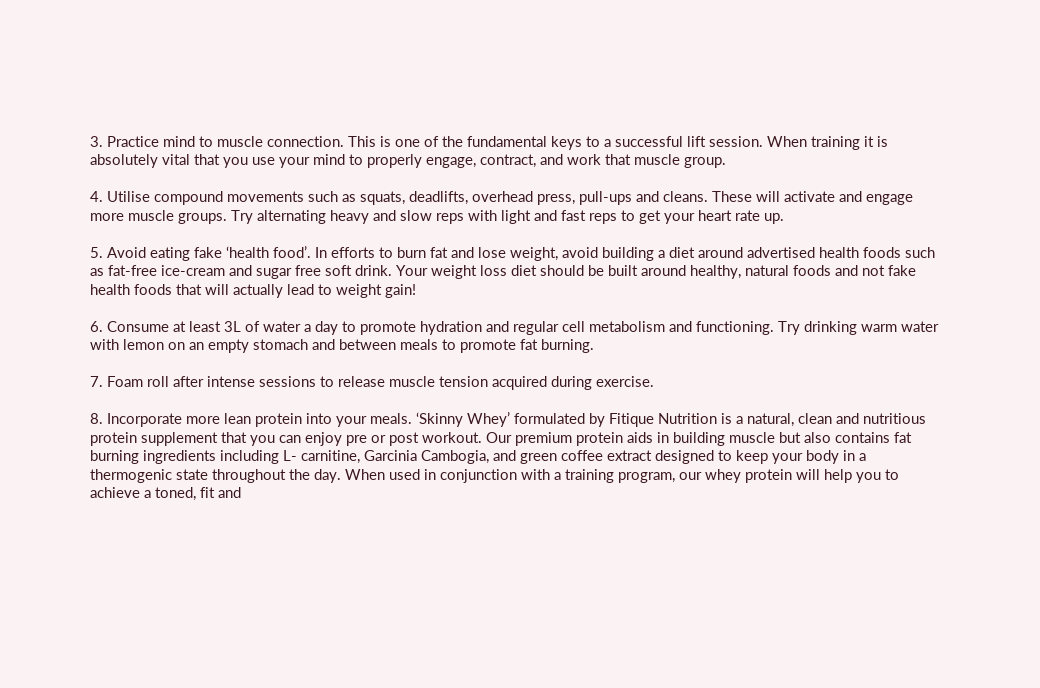3. Practice mind to muscle connection. This is one of the fundamental keys to a successful lift session. When training it is absolutely vital that you use your mind to properly engage, contract, and work that muscle group.

4. Utilise compound movements such as squats, deadlifts, overhead press, pull-ups and cleans. These will activate and engage more muscle groups. Try alternating heavy and slow reps with light and fast reps to get your heart rate up.

5. Avoid eating fake ‘health food’. In efforts to burn fat and lose weight, avoid building a diet around advertised health foods such as fat-free ice-cream and sugar free soft drink. Your weight loss diet should be built around healthy, natural foods and not fake health foods that will actually lead to weight gain!

6. Consume at least 3L of water a day to promote hydration and regular cell metabolism and functioning. Try drinking warm water with lemon on an empty stomach and between meals to promote fat burning.

7. Foam roll after intense sessions to release muscle tension acquired during exercise.

8. Incorporate more lean protein into your meals. ‘Skinny Whey’ formulated by Fitique Nutrition is a natural, clean and nutritious protein supplement that you can enjoy pre or post workout. Our premium protein aids in building muscle but also contains fat burning ingredients including L- carnitine, Garcinia Cambogia, and green coffee extract designed to keep your body in a thermogenic state throughout the day. When used in conjunction with a training program, our whey protein will help you to achieve a toned, fit and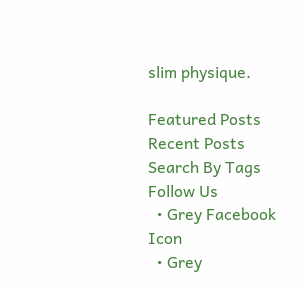slim physique.

Featured Posts
Recent Posts
Search By Tags
Follow Us
  • Grey Facebook Icon
  • Grey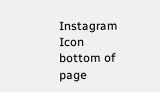Instagram Icon
bottom of page